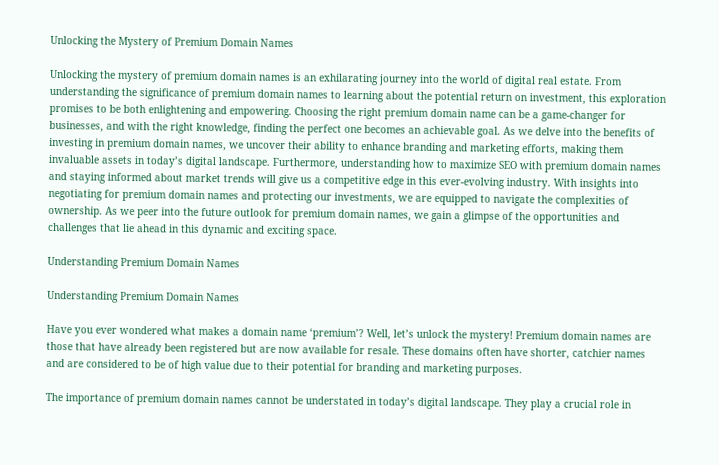Unlocking the Mystery of Premium Domain Names

Unlocking the mystery of premium domain names is an exhilarating journey into the world of digital real estate. From understanding the significance of premium domain names to learning about the potential return on investment, this exploration promises to be both enlightening and empowering. Choosing the right premium domain name can be a game-changer for businesses, and with the right knowledge, finding the perfect one becomes an achievable goal. As we delve into the benefits of investing in premium domain names, we uncover their ability to enhance branding and marketing efforts, making them invaluable assets in today’s digital landscape. Furthermore, understanding how to maximize SEO with premium domain names and staying informed about market trends will give us a competitive edge in this ever-evolving industry. With insights into negotiating for premium domain names and protecting our investments, we are equipped to navigate the complexities of ownership. As we peer into the future outlook for premium domain names, we gain a glimpse of the opportunities and challenges that lie ahead in this dynamic and exciting space.

Understanding Premium Domain Names

Understanding Premium Domain Names

Have you ever wondered what makes a domain name ‘premium’? Well, let’s unlock the mystery! Premium domain names are those that have already been registered but are now available for resale. These domains often have shorter, catchier names and are considered to be of high value due to their potential for branding and marketing purposes.

The importance of premium domain names cannot be understated in today’s digital landscape. They play a crucial role in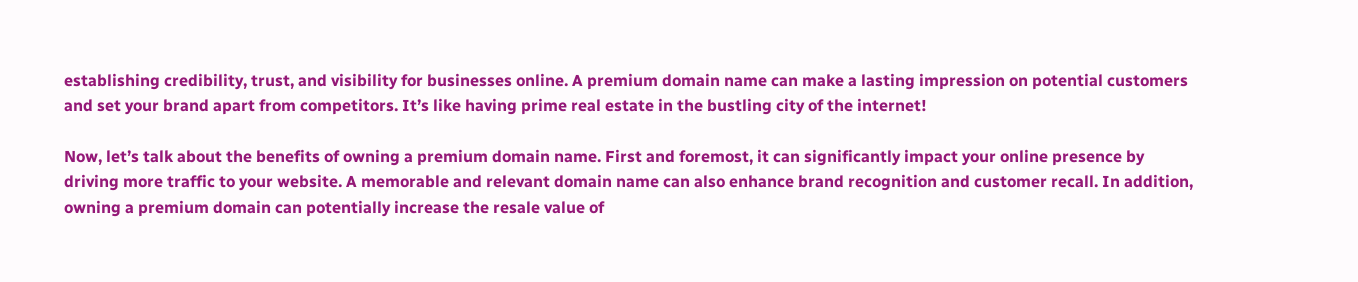establishing credibility, trust, and visibility for businesses online. A premium domain name can make a lasting impression on potential customers and set your brand apart from competitors. It’s like having prime real estate in the bustling city of the internet!

Now, let’s talk about the benefits of owning a premium domain name. First and foremost, it can significantly impact your online presence by driving more traffic to your website. A memorable and relevant domain name can also enhance brand recognition and customer recall. In addition, owning a premium domain can potentially increase the resale value of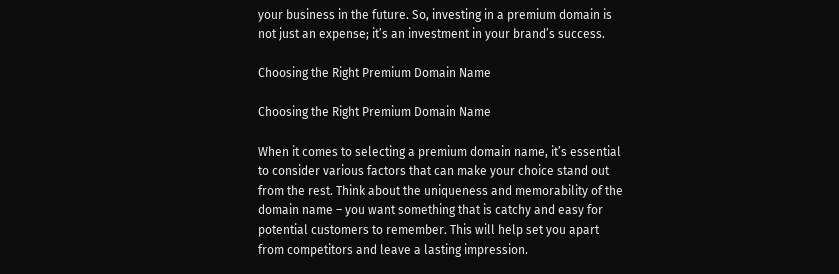your business in the future. So, investing in a premium domain is not just an expense; it’s an investment in your brand’s success.

Choosing the Right Premium Domain Name

Choosing the Right Premium Domain Name

When it comes to selecting a premium domain name, it’s essential to consider various factors that can make your choice stand out from the rest. Think about the uniqueness and memorability of the domain name – you want something that is catchy and easy for potential customers to remember. This will help set you apart from competitors and leave a lasting impression.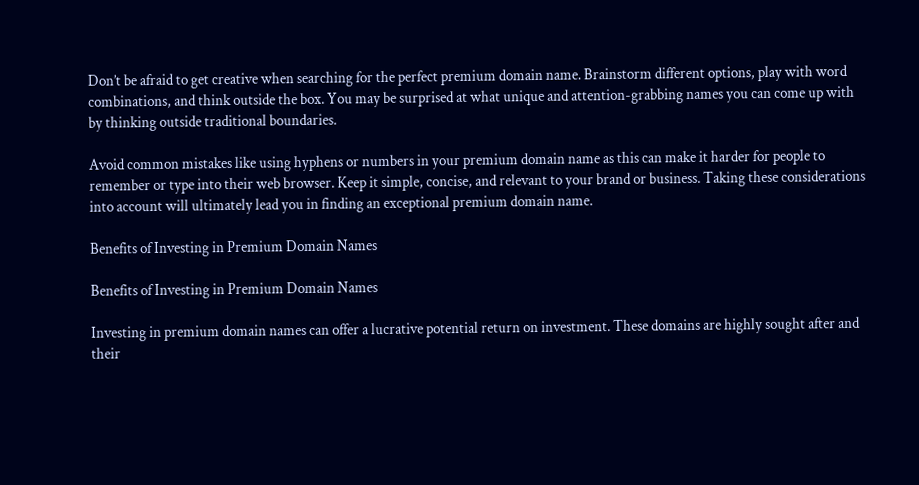Don’t be afraid to get creative when searching for the perfect premium domain name. Brainstorm different options, play with word combinations, and think outside the box. You may be surprised at what unique and attention-grabbing names you can come up with by thinking outside traditional boundaries.

Avoid common mistakes like using hyphens or numbers in your premium domain name as this can make it harder for people to remember or type into their web browser. Keep it simple, concise, and relevant to your brand or business. Taking these considerations into account will ultimately lead you in finding an exceptional premium domain name.

Benefits of Investing in Premium Domain Names

Benefits of Investing in Premium Domain Names

Investing in premium domain names can offer a lucrative potential return on investment. These domains are highly sought after and their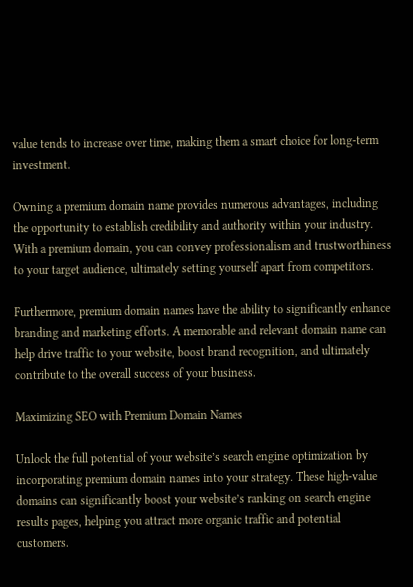value tends to increase over time, making them a smart choice for long-term investment.

Owning a premium domain name provides numerous advantages, including the opportunity to establish credibility and authority within your industry. With a premium domain, you can convey professionalism and trustworthiness to your target audience, ultimately setting yourself apart from competitors.

Furthermore, premium domain names have the ability to significantly enhance branding and marketing efforts. A memorable and relevant domain name can help drive traffic to your website, boost brand recognition, and ultimately contribute to the overall success of your business.

Maximizing SEO with Premium Domain Names

Unlock the full potential of your website’s search engine optimization by incorporating premium domain names into your strategy. These high-value domains can significantly boost your website’s ranking on search engine results pages, helping you attract more organic traffic and potential customers.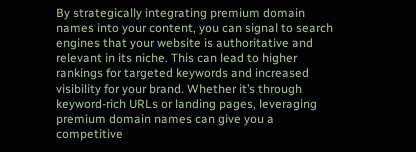By strategically integrating premium domain names into your content, you can signal to search engines that your website is authoritative and relevant in its niche. This can lead to higher rankings for targeted keywords and increased visibility for your brand. Whether it’s through keyword-rich URLs or landing pages, leveraging premium domain names can give you a competitive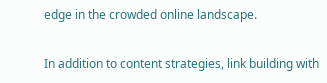edge in the crowded online landscape.

In addition to content strategies, link building with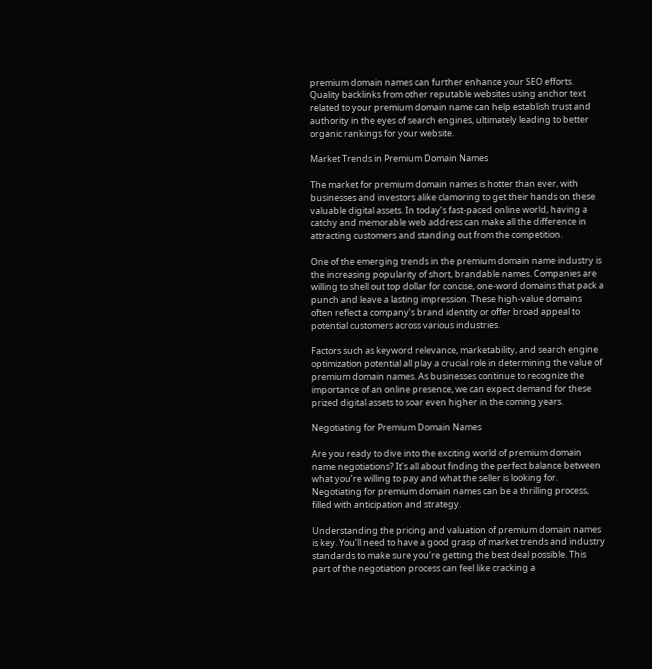premium domain names can further enhance your SEO efforts. Quality backlinks from other reputable websites using anchor text related to your premium domain name can help establish trust and authority in the eyes of search engines, ultimately leading to better organic rankings for your website.

Market Trends in Premium Domain Names

The market for premium domain names is hotter than ever, with businesses and investors alike clamoring to get their hands on these valuable digital assets. In today’s fast-paced online world, having a catchy and memorable web address can make all the difference in attracting customers and standing out from the competition.

One of the emerging trends in the premium domain name industry is the increasing popularity of short, brandable names. Companies are willing to shell out top dollar for concise, one-word domains that pack a punch and leave a lasting impression. These high-value domains often reflect a company’s brand identity or offer broad appeal to potential customers across various industries.

Factors such as keyword relevance, marketability, and search engine optimization potential all play a crucial role in determining the value of premium domain names. As businesses continue to recognize the importance of an online presence, we can expect demand for these prized digital assets to soar even higher in the coming years.

Negotiating for Premium Domain Names

Are you ready to dive into the exciting world of premium domain name negotiations? It’s all about finding the perfect balance between what you’re willing to pay and what the seller is looking for. Negotiating for premium domain names can be a thrilling process, filled with anticipation and strategy.

Understanding the pricing and valuation of premium domain names is key. You’ll need to have a good grasp of market trends and industry standards to make sure you’re getting the best deal possible. This part of the negotiation process can feel like cracking a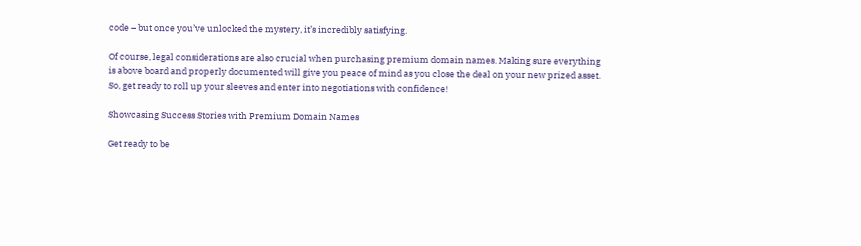code – but once you’ve unlocked the mystery, it’s incredibly satisfying.

Of course, legal considerations are also crucial when purchasing premium domain names. Making sure everything is above board and properly documented will give you peace of mind as you close the deal on your new prized asset. So, get ready to roll up your sleeves and enter into negotiations with confidence!

Showcasing Success Stories with Premium Domain Names

Get ready to be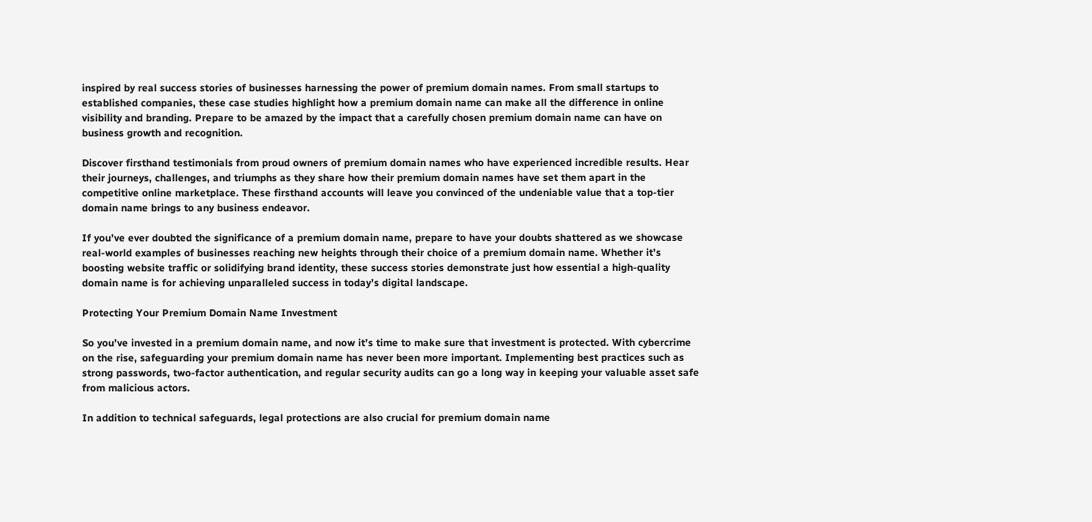inspired by real success stories of businesses harnessing the power of premium domain names. From small startups to established companies, these case studies highlight how a premium domain name can make all the difference in online visibility and branding. Prepare to be amazed by the impact that a carefully chosen premium domain name can have on business growth and recognition.

Discover firsthand testimonials from proud owners of premium domain names who have experienced incredible results. Hear their journeys, challenges, and triumphs as they share how their premium domain names have set them apart in the competitive online marketplace. These firsthand accounts will leave you convinced of the undeniable value that a top-tier domain name brings to any business endeavor.

If you’ve ever doubted the significance of a premium domain name, prepare to have your doubts shattered as we showcase real-world examples of businesses reaching new heights through their choice of a premium domain name. Whether it’s boosting website traffic or solidifying brand identity, these success stories demonstrate just how essential a high-quality domain name is for achieving unparalleled success in today’s digital landscape.

Protecting Your Premium Domain Name Investment

So you’ve invested in a premium domain name, and now it’s time to make sure that investment is protected. With cybercrime on the rise, safeguarding your premium domain name has never been more important. Implementing best practices such as strong passwords, two-factor authentication, and regular security audits can go a long way in keeping your valuable asset safe from malicious actors.

In addition to technical safeguards, legal protections are also crucial for premium domain name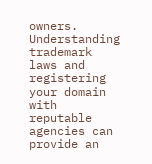owners. Understanding trademark laws and registering your domain with reputable agencies can provide an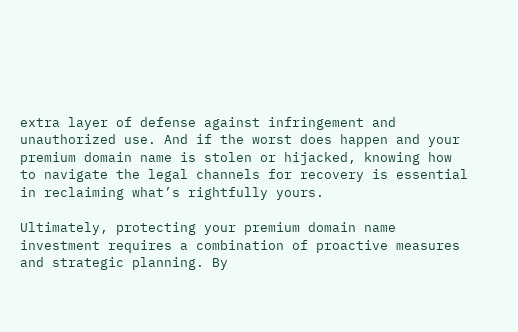extra layer of defense against infringement and unauthorized use. And if the worst does happen and your premium domain name is stolen or hijacked, knowing how to navigate the legal channels for recovery is essential in reclaiming what’s rightfully yours.

Ultimately, protecting your premium domain name investment requires a combination of proactive measures and strategic planning. By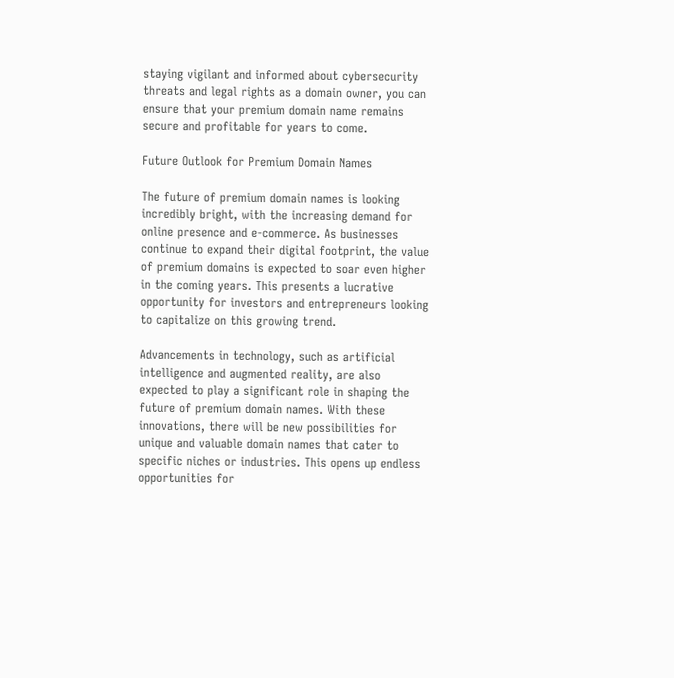staying vigilant and informed about cybersecurity threats and legal rights as a domain owner, you can ensure that your premium domain name remains secure and profitable for years to come.

Future Outlook for Premium Domain Names

The future of premium domain names is looking incredibly bright, with the increasing demand for online presence and e-commerce. As businesses continue to expand their digital footprint, the value of premium domains is expected to soar even higher in the coming years. This presents a lucrative opportunity for investors and entrepreneurs looking to capitalize on this growing trend.

Advancements in technology, such as artificial intelligence and augmented reality, are also expected to play a significant role in shaping the future of premium domain names. With these innovations, there will be new possibilities for unique and valuable domain names that cater to specific niches or industries. This opens up endless opportunities for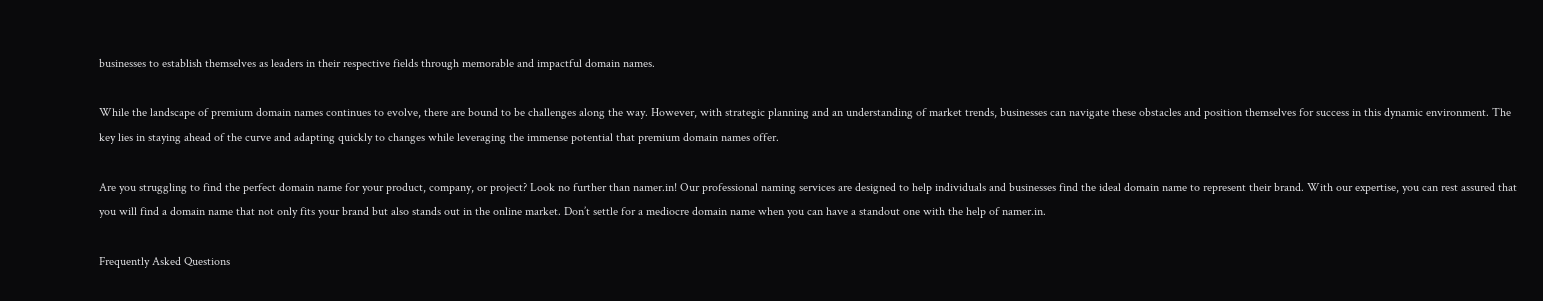businesses to establish themselves as leaders in their respective fields through memorable and impactful domain names.

While the landscape of premium domain names continues to evolve, there are bound to be challenges along the way. However, with strategic planning and an understanding of market trends, businesses can navigate these obstacles and position themselves for success in this dynamic environment. The key lies in staying ahead of the curve and adapting quickly to changes while leveraging the immense potential that premium domain names offer.

Are you struggling to find the perfect domain name for your product, company, or project? Look no further than namer.in! Our professional naming services are designed to help individuals and businesses find the ideal domain name to represent their brand. With our expertise, you can rest assured that you will find a domain name that not only fits your brand but also stands out in the online market. Don’t settle for a mediocre domain name when you can have a standout one with the help of namer.in.

Frequently Asked Questions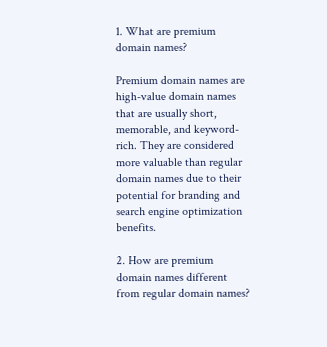1. What are premium domain names?

Premium domain names are high-value domain names that are usually short, memorable, and keyword-rich. They are considered more valuable than regular domain names due to their potential for branding and search engine optimization benefits.

2. How are premium domain names different from regular domain names?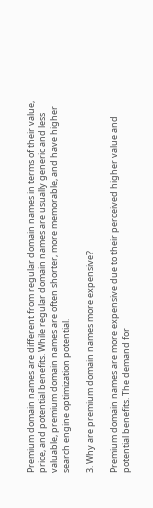Premium domain names are different from regular domain names in terms of their value, price, and potential benefits. While regular domain names are usually generic and less valuable, premium domain names are often shorter, more memorable, and have higher search engine optimization potential.

3. Why are premium domain names more expensive?

Premium domain names are more expensive due to their perceived higher value and potential benefits. The demand for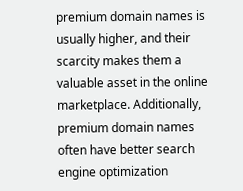premium domain names is usually higher, and their scarcity makes them a valuable asset in the online marketplace. Additionally, premium domain names often have better search engine optimization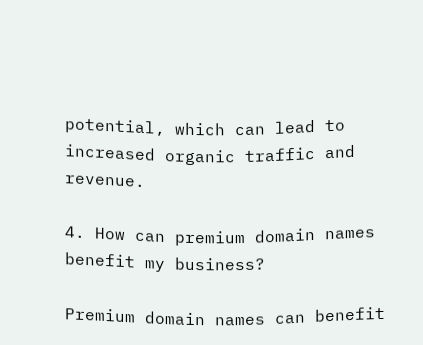potential, which can lead to increased organic traffic and revenue.

4. How can premium domain names benefit my business?

Premium domain names can benefit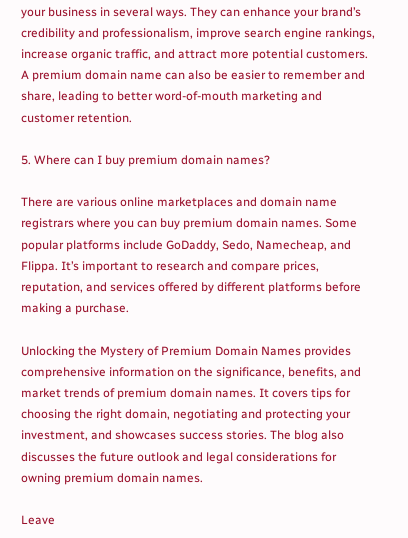your business in several ways. They can enhance your brand’s credibility and professionalism, improve search engine rankings, increase organic traffic, and attract more potential customers. A premium domain name can also be easier to remember and share, leading to better word-of-mouth marketing and customer retention.

5. Where can I buy premium domain names?

There are various online marketplaces and domain name registrars where you can buy premium domain names. Some popular platforms include GoDaddy, Sedo, Namecheap, and Flippa. It’s important to research and compare prices, reputation, and services offered by different platforms before making a purchase.

Unlocking the Mystery of Premium Domain Names provides comprehensive information on the significance, benefits, and market trends of premium domain names. It covers tips for choosing the right domain, negotiating and protecting your investment, and showcases success stories. The blog also discusses the future outlook and legal considerations for owning premium domain names.

Leave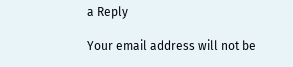a Reply

Your email address will not be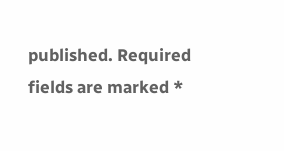published. Required fields are marked *